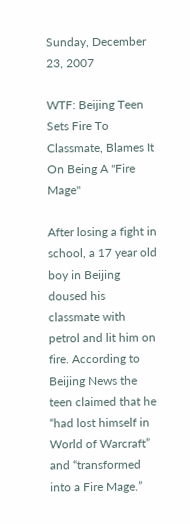Sunday, December 23, 2007

WTF: Beijing Teen Sets Fire To Classmate, Blames It On Being A "Fire Mage"

After losing a fight in school, a 17 year old boy in Beijing doused his classmate with petrol and lit him on fire. According to Beijing News the teen claimed that he “had lost himself in World of Warcraft” and “transformed into a Fire Mage.”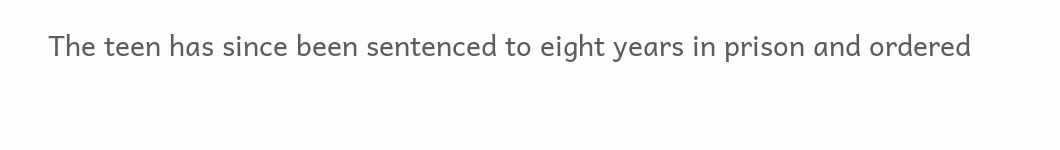The teen has since been sentenced to eight years in prison and ordered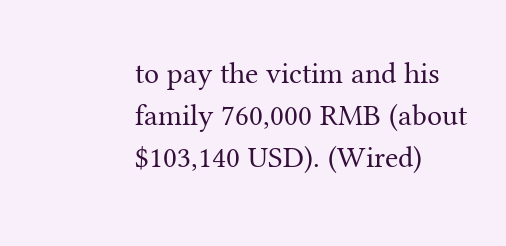to pay the victim and his family 760,000 RMB (about $103,140 USD). (Wired)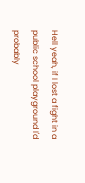Hell yeah, if I lost a fight in a public school playground I'd probably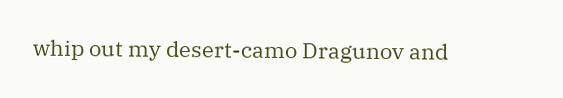whip out my desert-camo Dragunov and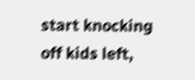start knocking off kids left,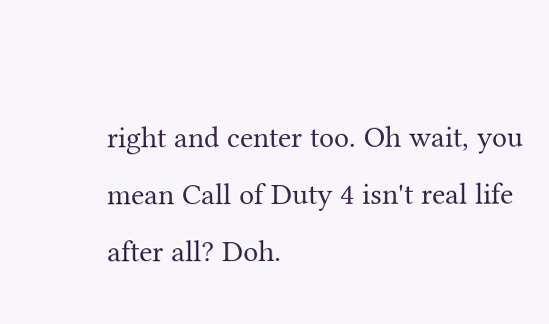right and center too. Oh wait, you mean Call of Duty 4 isn't real life after all? Doh.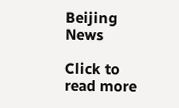Beijing News

Click to read more